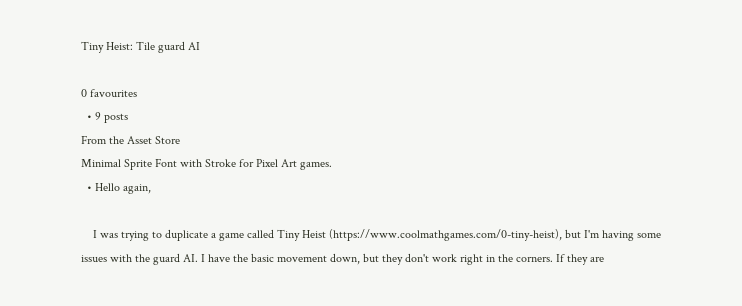Tiny Heist: Tile guard AI

0 favourites
  • 9 posts
From the Asset Store
Minimal Sprite Font with Stroke for Pixel Art games.
  • Hello again,

    I was trying to duplicate a game called Tiny Heist (https://www.coolmathgames.com/0-tiny-heist), but I'm having some issues with the guard AI. I have the basic movement down, but they don't work right in the corners. If they are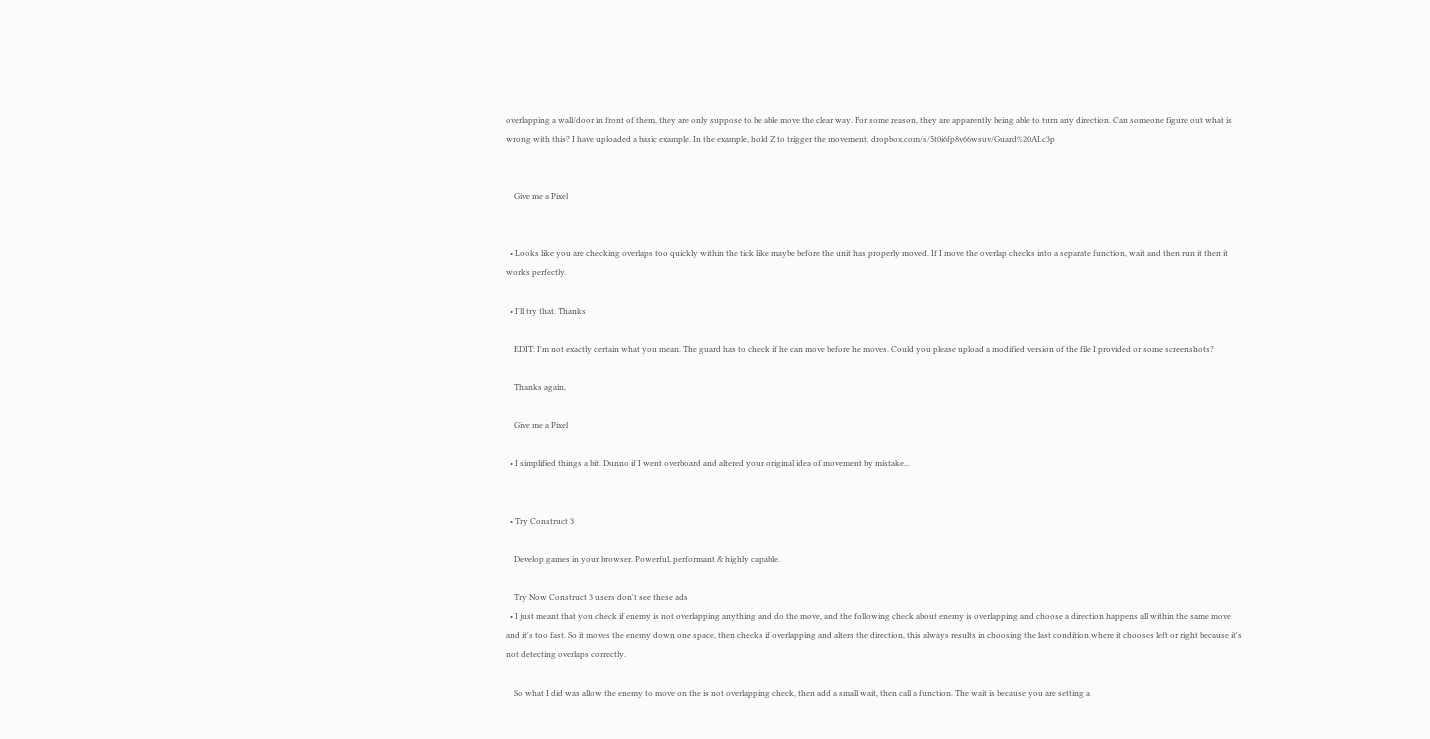overlapping a wall/door in front of them, they are only suppose to be able move the clear way. For some reason, they are apparently being able to turn any direction. Can someone figure out what is wrong with this? I have uploaded a basic example. In the example, hold Z to trigger the movement. dropbox.com/s/5t0i6fp8v66wsuv/Guard%20AI.c3p


    Give me a Pixel


  • Looks like you are checking overlaps too quickly within the tick like maybe before the unit has properly moved. If I move the overlap checks into a separate function, wait and then run it then it works perfectly.

  • I'll try that. Thanks

    EDIT: I'm not exactly certain what you mean. The guard has to check if he can move before he moves. Could you please upload a modified version of the file I provided or some screenshots?

    Thanks again,

    Give me a Pixel

  • I simplified things a bit. Dunno if I went overboard and altered your original idea of movement by mistake...


  • Try Construct 3

    Develop games in your browser. Powerful, performant & highly capable.

    Try Now Construct 3 users don't see these ads
  • I just meant that you check if enemy is not overlapping anything and do the move, and the following check about enemy is overlapping and choose a direction happens all within the same move and it's too fast. So it moves the enemy down one space, then checks if overlapping and alters the direction, this always results in choosing the last condition where it chooses left or right because it's not detecting overlaps correctly.

    So what I did was allow the enemy to move on the is not overlapping check, then add a small wait, then call a function. The wait is because you are setting a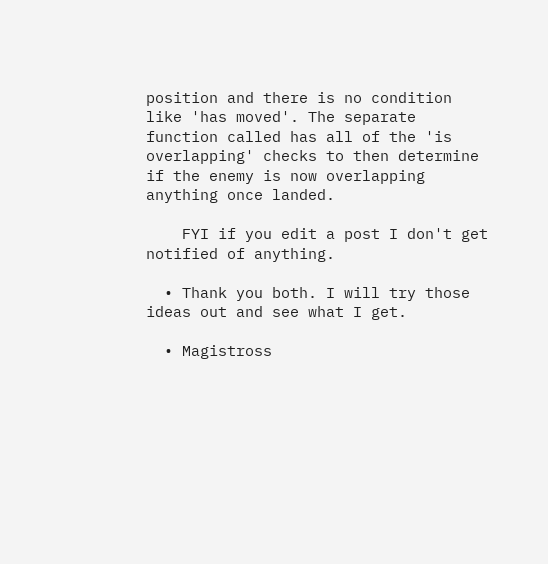position and there is no condition like 'has moved'. The separate function called has all of the 'is overlapping' checks to then determine if the enemy is now overlapping anything once landed.

    FYI if you edit a post I don't get notified of anything.

  • Thank you both. I will try those ideas out and see what I get.

  • Magistross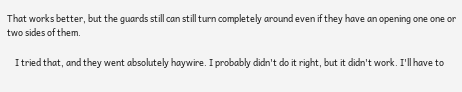That works better, but the guards still can still turn completely around even if they have an opening one one or two sides of them.

    I tried that, and they went absolutely haywire. I probably didn't do it right, but it didn't work. I'll have to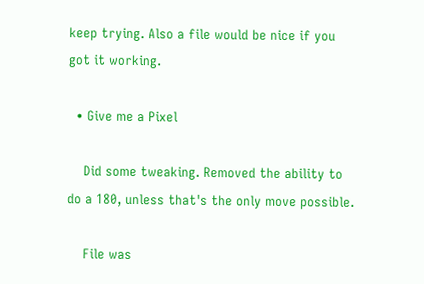keep trying. Also a file would be nice if you got it working.

  • Give me a Pixel

    Did some tweaking. Removed the ability to do a 180, unless that's the only move possible.

    File was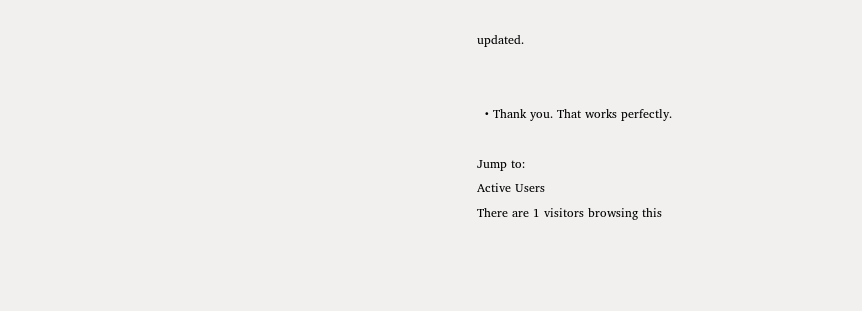updated.


  • Thank you. That works perfectly.

Jump to:
Active Users
There are 1 visitors browsing this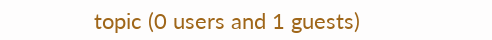topic (0 users and 1 guests)